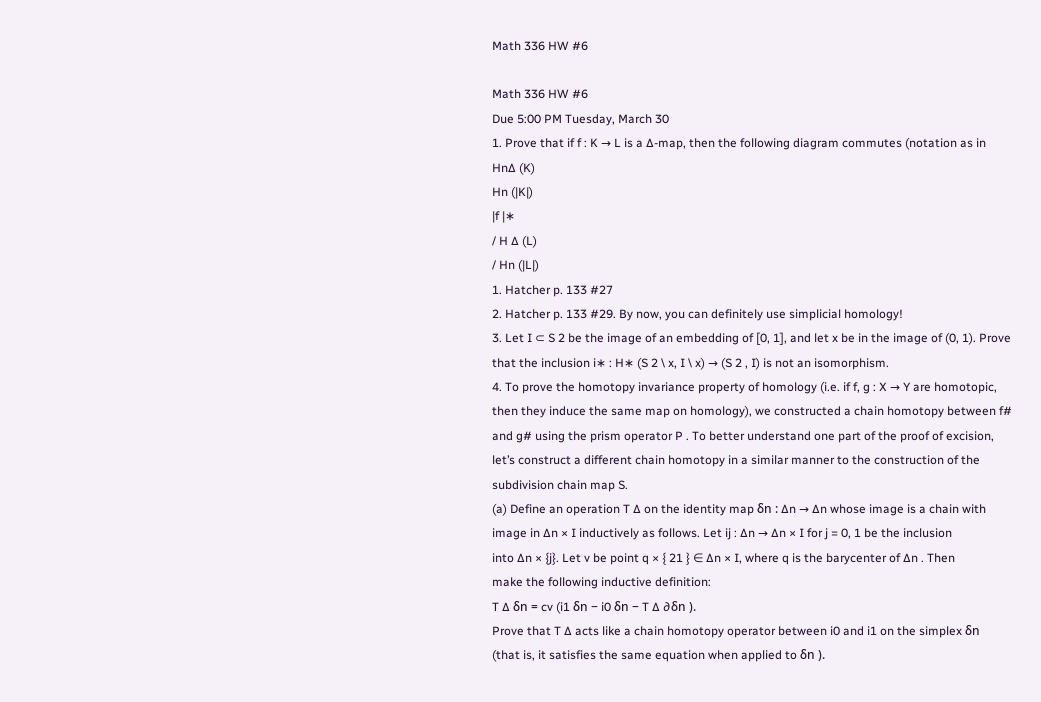Math 336 HW #6

Math 336 HW #6
Due 5:00 PM Tuesday, March 30
1. Prove that if f : K → L is a ∆-map, then the following diagram commutes (notation as in
Hn∆ (K)
Hn (|K|)
|f |∗
/ H ∆ (L)
/ Hn (|L|)
1. Hatcher p. 133 #27
2. Hatcher p. 133 #29. By now, you can definitely use simplicial homology!
3. Let I ⊂ S 2 be the image of an embedding of [0, 1], and let x be in the image of (0, 1). Prove
that the inclusion i∗ : H∗ (S 2 \ x, I \ x) → (S 2 , I) is not an isomorphism.
4. To prove the homotopy invariance property of homology (i.e. if f, g : X → Y are homotopic,
then they induce the same map on homology), we constructed a chain homotopy between f#
and g# using the prism operator P . To better understand one part of the proof of excision,
let’s construct a different chain homotopy in a similar manner to the construction of the
subdivision chain map S.
(a) Define an operation T ∆ on the identity map δn : ∆n → ∆n whose image is a chain with
image in ∆n × I inductively as follows. Let ij : ∆n → ∆n × I for j = 0, 1 be the inclusion
into ∆n × {j}. Let v be point q × { 21 } ∈ ∆n × I, where q is the barycenter of ∆n . Then
make the following inductive definition:
T ∆ δn = cv (i1 δn − i0 δn − T ∆ ∂δn ).
Prove that T ∆ acts like a chain homotopy operator between i0 and i1 on the simplex δn
(that is, it satisfies the same equation when applied to δn ).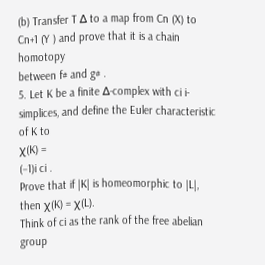(b) Transfer T ∆ to a map from Cn (X) to Cn+1 (Y ) and prove that it is a chain homotopy
between f# and g# .
5. Let K be a finite ∆-complex with ci i-simplices, and define the Euler characteristic of K to
χ(K) =
(−1)i ci .
Prove that if |K| is homeomorphic to |L|, then χ(K) = χ(L).
Think of ci as the rank of the free abelian group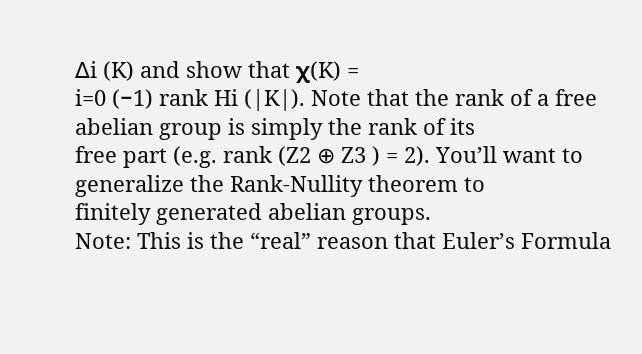∆i (K) and show that χ(K) =
i=0 (−1) rank Hi (|K|). Note that the rank of a free abelian group is simply the rank of its
free part (e.g. rank (Z2 ⊕ Z3 ) = 2). You’ll want to generalize the Rank-Nullity theorem to
finitely generated abelian groups.
Note: This is the “real” reason that Euler’s Formula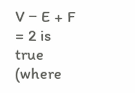V − E + F = 2 is true (where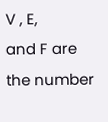V , E,
and F are the number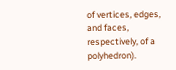of vertices, edges, and faces, respectively, of a polyhedron).